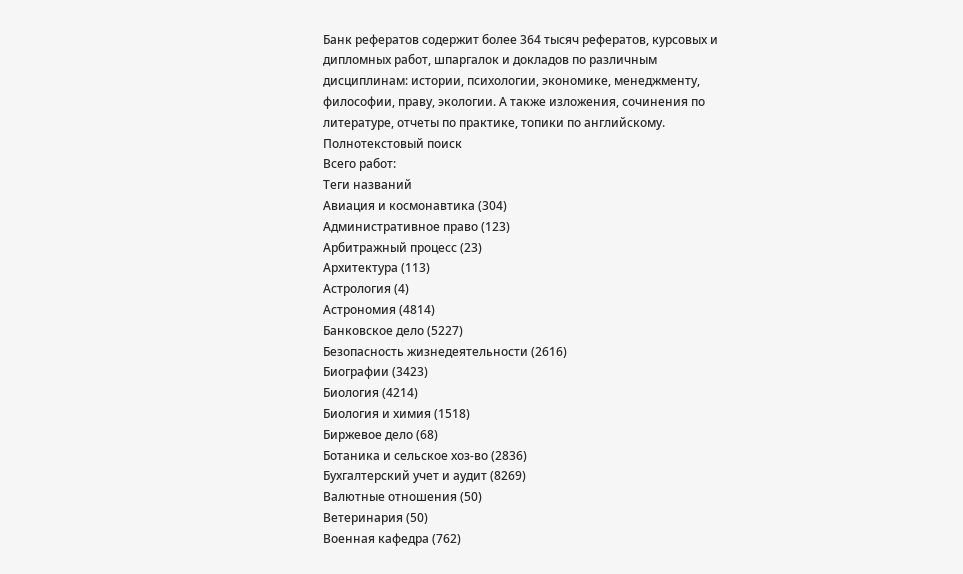Банк рефератов содержит более 364 тысяч рефератов, курсовых и дипломных работ, шпаргалок и докладов по различным дисциплинам: истории, психологии, экономике, менеджменту, философии, праву, экологии. А также изложения, сочинения по литературе, отчеты по практике, топики по английскому.
Полнотекстовый поиск
Всего работ:
Теги названий
Авиация и космонавтика (304)
Административное право (123)
Арбитражный процесс (23)
Архитектура (113)
Астрология (4)
Астрономия (4814)
Банковское дело (5227)
Безопасность жизнедеятельности (2616)
Биографии (3423)
Биология (4214)
Биология и химия (1518)
Биржевое дело (68)
Ботаника и сельское хоз-во (2836)
Бухгалтерский учет и аудит (8269)
Валютные отношения (50)
Ветеринария (50)
Военная кафедра (762)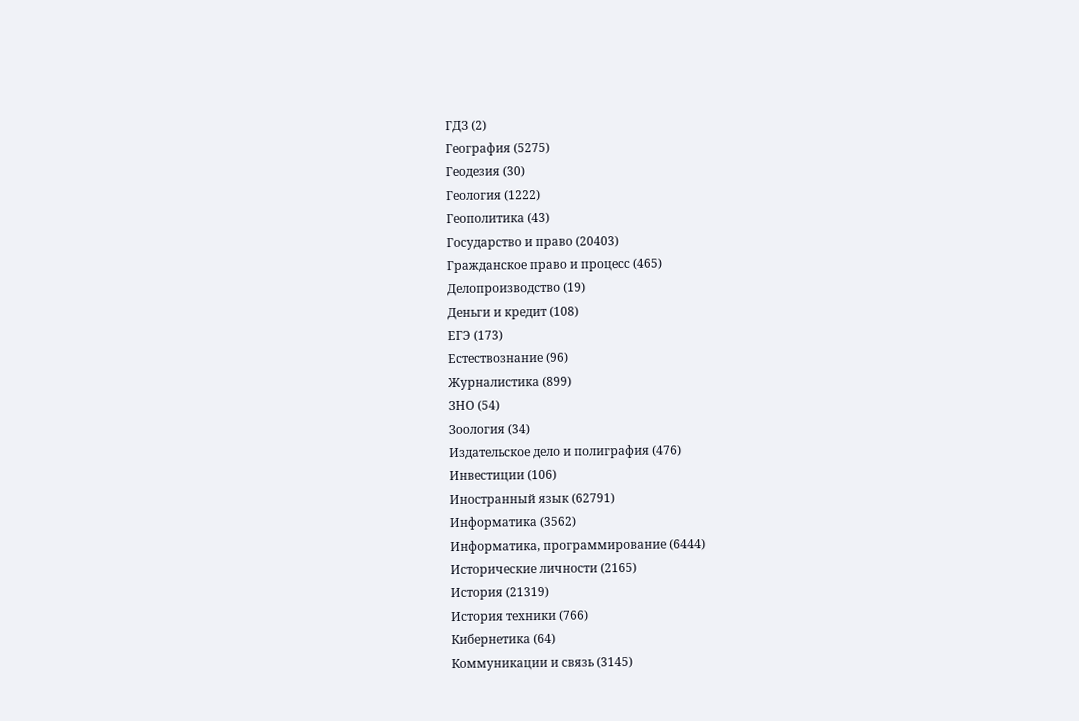ГДЗ (2)
География (5275)
Геодезия (30)
Геология (1222)
Геополитика (43)
Государство и право (20403)
Гражданское право и процесс (465)
Делопроизводство (19)
Деньги и кредит (108)
ЕГЭ (173)
Естествознание (96)
Журналистика (899)
ЗНО (54)
Зоология (34)
Издательское дело и полиграфия (476)
Инвестиции (106)
Иностранный язык (62791)
Информатика (3562)
Информатика, программирование (6444)
Исторические личности (2165)
История (21319)
История техники (766)
Кибернетика (64)
Коммуникации и связь (3145)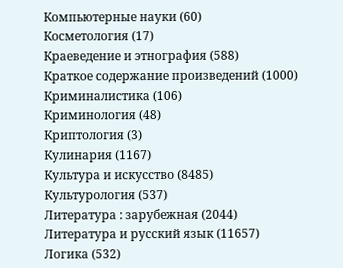Компьютерные науки (60)
Косметология (17)
Краеведение и этнография (588)
Краткое содержание произведений (1000)
Криминалистика (106)
Криминология (48)
Криптология (3)
Кулинария (1167)
Культура и искусство (8485)
Культурология (537)
Литература : зарубежная (2044)
Литература и русский язык (11657)
Логика (532)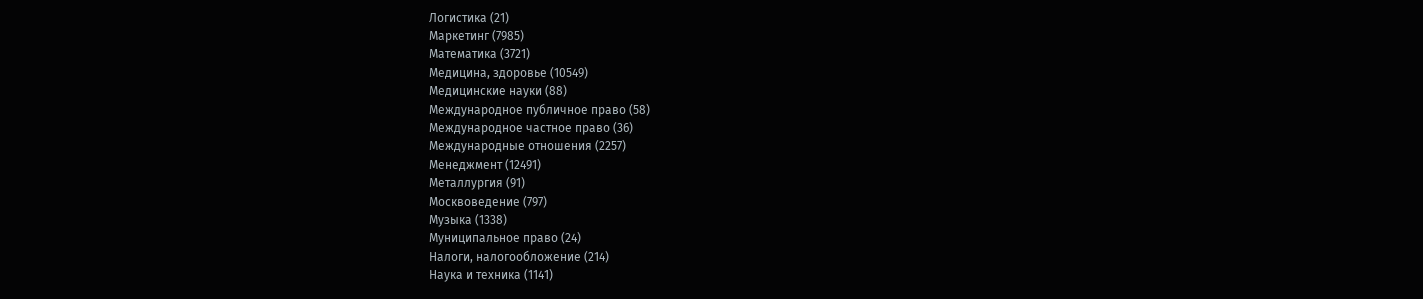Логистика (21)
Маркетинг (7985)
Математика (3721)
Медицина, здоровье (10549)
Медицинские науки (88)
Международное публичное право (58)
Международное частное право (36)
Международные отношения (2257)
Менеджмент (12491)
Металлургия (91)
Москвоведение (797)
Музыка (1338)
Муниципальное право (24)
Налоги, налогообложение (214)
Наука и техника (1141)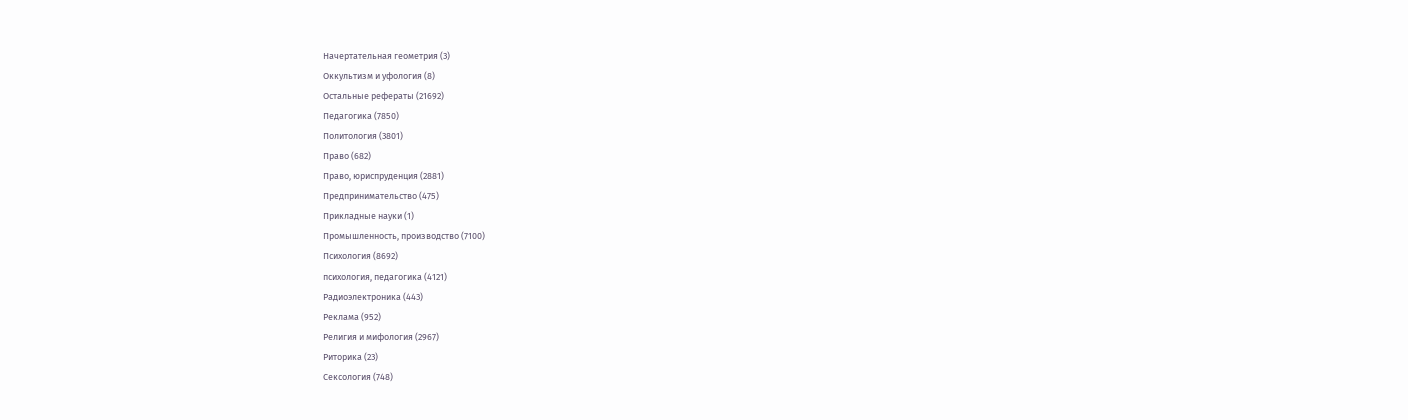Начертательная геометрия (3)
Оккультизм и уфология (8)
Остальные рефераты (21692)
Педагогика (7850)
Политология (3801)
Право (682)
Право, юриспруденция (2881)
Предпринимательство (475)
Прикладные науки (1)
Промышленность, производство (7100)
Психология (8692)
психология, педагогика (4121)
Радиоэлектроника (443)
Реклама (952)
Религия и мифология (2967)
Риторика (23)
Сексология (748)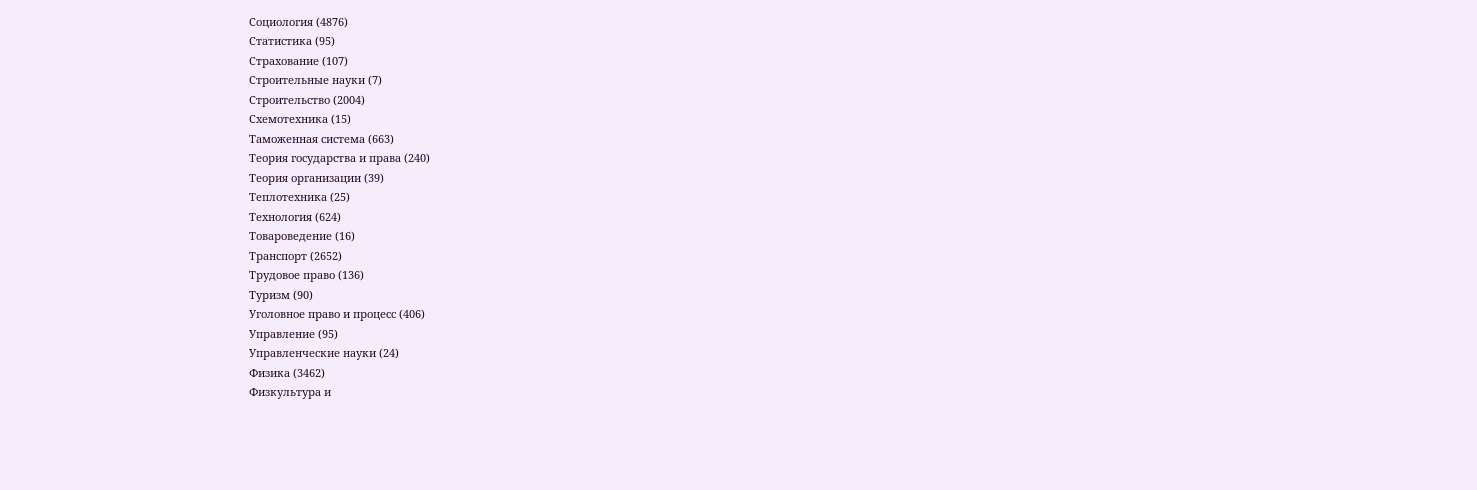Социология (4876)
Статистика (95)
Страхование (107)
Строительные науки (7)
Строительство (2004)
Схемотехника (15)
Таможенная система (663)
Теория государства и права (240)
Теория организации (39)
Теплотехника (25)
Технология (624)
Товароведение (16)
Транспорт (2652)
Трудовое право (136)
Туризм (90)
Уголовное право и процесс (406)
Управление (95)
Управленческие науки (24)
Физика (3462)
Физкультура и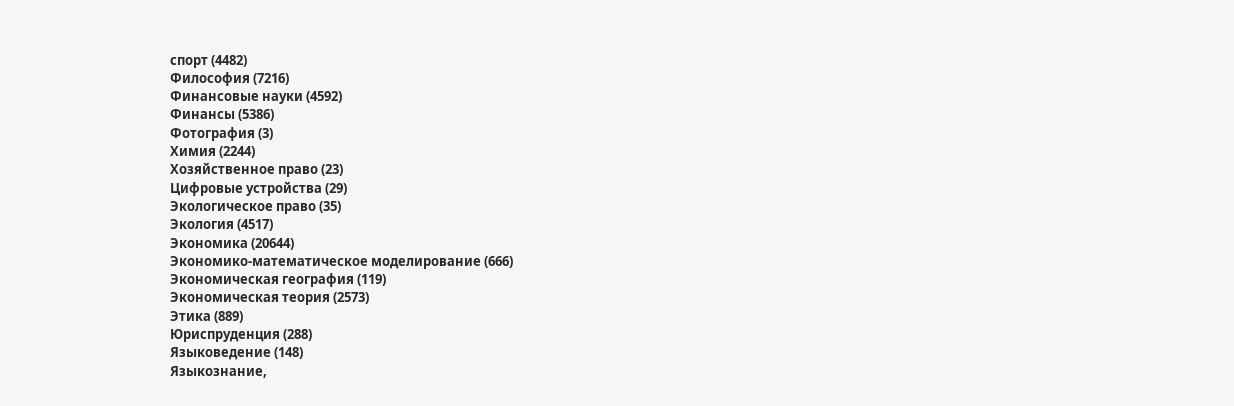спорт (4482)
Философия (7216)
Финансовые науки (4592)
Финансы (5386)
Фотография (3)
Химия (2244)
Хозяйственное право (23)
Цифровые устройства (29)
Экологическое право (35)
Экология (4517)
Экономика (20644)
Экономико-математическое моделирование (666)
Экономическая география (119)
Экономическая теория (2573)
Этика (889)
Юриспруденция (288)
Языковедение (148)
Языкознание,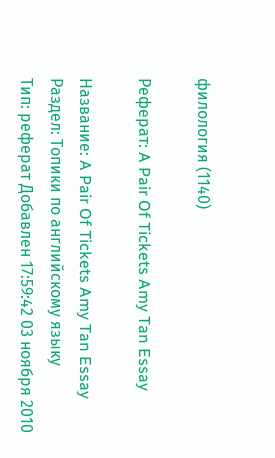филология (1140)

Реферат: A Pair Of Tickets Amy Tan Essay

Название: A Pair Of Tickets Amy Tan Essay
Раздел: Топики по английскому языку
Тип: реферат Добавлен 17:59:42 03 ноября 2010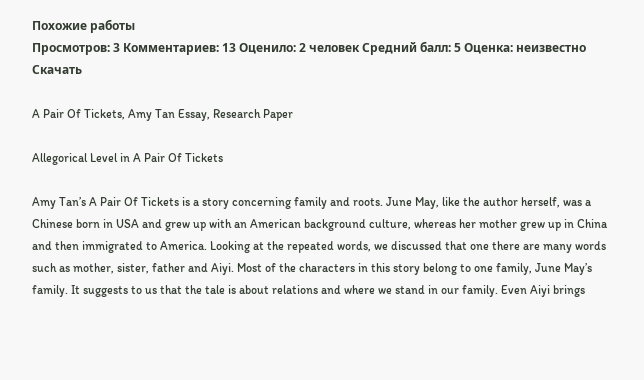Похожие работы
Просмотров: 3 Комментариев: 13 Оценило: 2 человек Средний балл: 5 Оценка: неизвестно     Скачать

A Pair Of Tickets, Amy Tan Essay, Research Paper

Allegorical Level in A Pair Of Tickets

Amy Tan’s A Pair Of Tickets is a story concerning family and roots. June May, like the author herself, was a Chinese born in USA and grew up with an American background culture, whereas her mother grew up in China and then immigrated to America. Looking at the repeated words, we discussed that one there are many words such as mother, sister, father and Aiyi. Most of the characters in this story belong to one family, June May’s family. It suggests to us that the tale is about relations and where we stand in our family. Even Aiyi brings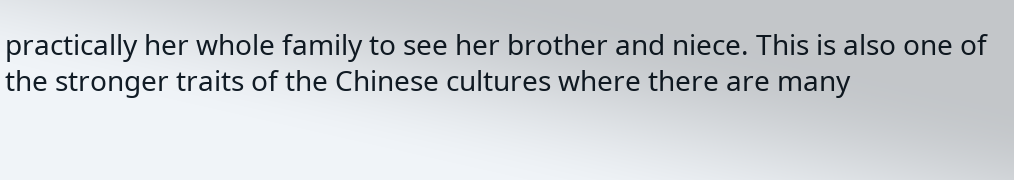practically her whole family to see her brother and niece. This is also one of the stronger traits of the Chinese cultures where there are many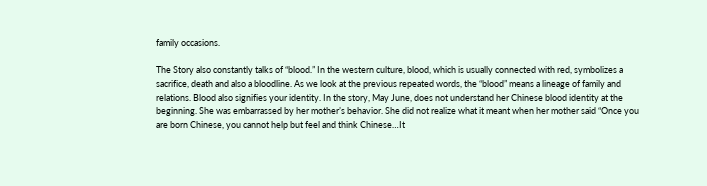family occasions.

The Story also constantly talks of “blood.” In the western culture, blood, which is usually connected with red, symbolizes a sacrifice, death and also a bloodline. As we look at the previous repeated words, the “blood” means a lineage of family and relations. Blood also signifies your identity. In the story, May June, does not understand her Chinese blood identity at the beginning. She was embarrassed by her mother’s behavior. She did not realize what it meant when her mother said “Once you are born Chinese, you cannot help but feel and think Chinese…It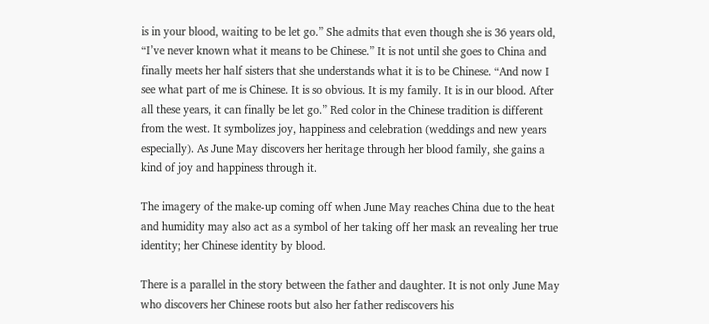is in your blood, waiting to be let go.” She admits that even though she is 36 years old, “I’ve never known what it means to be Chinese.” It is not until she goes to China and finally meets her half sisters that she understands what it is to be Chinese. “And now I see what part of me is Chinese. It is so obvious. It is my family. It is in our blood. After all these years, it can finally be let go.” Red color in the Chinese tradition is different from the west. It symbolizes joy, happiness and celebration (weddings and new years especially). As June May discovers her heritage through her blood family, she gains a kind of joy and happiness through it.

The imagery of the make-up coming off when June May reaches China due to the heat and humidity may also act as a symbol of her taking off her mask an revealing her true identity; her Chinese identity by blood.

There is a parallel in the story between the father and daughter. It is not only June May who discovers her Chinese roots but also her father rediscovers his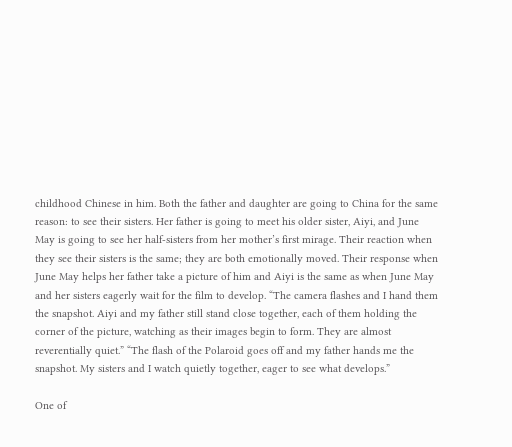childhood Chinese in him. Both the father and daughter are going to China for the same reason: to see their sisters. Her father is going to meet his older sister, Aiyi, and June May is going to see her half-sisters from her mother’s first mirage. Their reaction when they see their sisters is the same; they are both emotionally moved. Their response when June May helps her father take a picture of him and Aiyi is the same as when June May and her sisters eagerly wait for the film to develop. “The camera flashes and I hand them the snapshot. Aiyi and my father still stand close together, each of them holding the corner of the picture, watching as their images begin to form. They are almost reverentially quiet.” “The flash of the Polaroid goes off and my father hands me the snapshot. My sisters and I watch quietly together, eager to see what develops.”

One of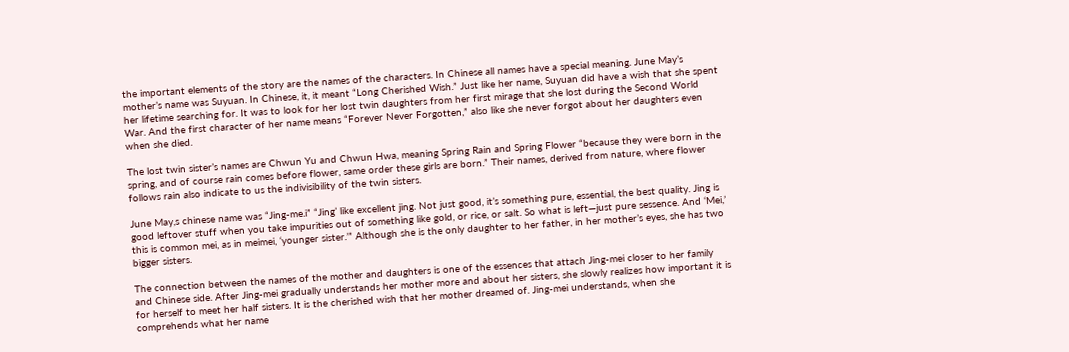the important elements of the story are the names of the characters. In Chinese all names have a special meaning. June May’s mother’s name was Suyuan. In Chinese, it, it meant “Long Cherished Wish.” Just like her name, Suyuan did have a wish that she spent her lifetime searching for. It was to look for her lost twin daughters from her first mirage that she lost during the Second World War. And the first character of her name means “Forever Never Forgotten,” also like she never forgot about her daughters even when she died.

The lost twin sister’s names are Chwun Yu and Chwun Hwa, meaning Spring Rain and Spring Flower “because they were born in the spring, and of course rain comes before flower, same order these girls are born.” Their names, derived from nature, where flower follows rain also indicate to us the indivisibility of the twin sisters.

June May,s chinese name was “Jing-me.i” “Jing’ like excellent jing. Not just good, it’s something pure, essential, the best quality. Jing is good leftover stuff when you take impurities out of something like gold, or rice, or salt. So what is left—just pure sessence. And ‘Mei,’ this is common mei, as in meimei, ‘younger sister.’” Although she is the only daughter to her father, in her mother’s eyes, she has two bigger sisters.

The connection between the names of the mother and daughters is one of the essences that attach Jing-mei closer to her family and Chinese side. After Jing-mei gradually understands her mother more and about her sisters, she slowly realizes how important it is for herself to meet her half sisters. It is the cherished wish that her mother dreamed of. Jing-mei understands, when she comprehends what her name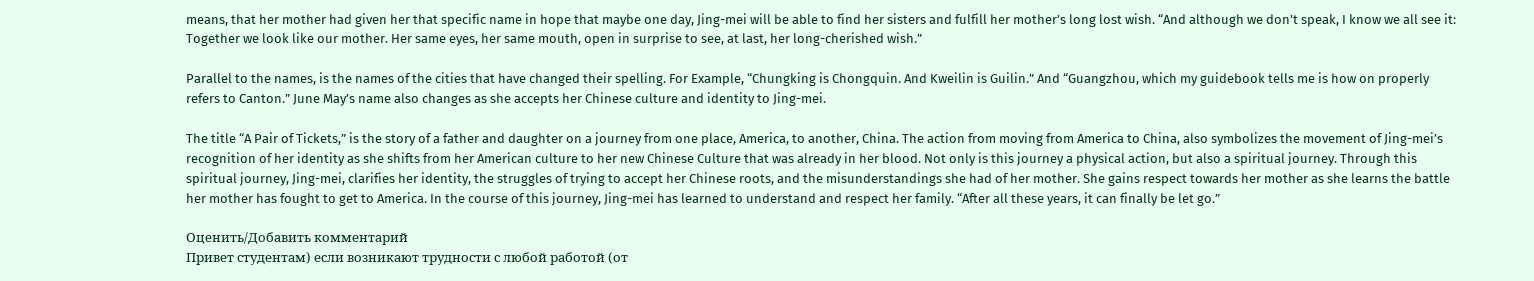means, that her mother had given her that specific name in hope that maybe one day, Jing-mei will be able to find her sisters and fulfill her mother’s long lost wish. “And although we don’t speak, I know we all see it: Together we look like our mother. Her same eyes, her same mouth, open in surprise to see, at last, her long-cherished wish.”

Parallel to the names, is the names of the cities that have changed their spelling. For Example, “Chungking is Chongquin. And Kweilin is Guilin.” And “Guangzhou, which my guidebook tells me is how on properly refers to Canton.” June May’s name also changes as she accepts her Chinese culture and identity to Jing-mei.

The title “A Pair of Tickets,” is the story of a father and daughter on a journey from one place, America, to another, China. The action from moving from America to China, also symbolizes the movement of Jing-mei’s recognition of her identity as she shifts from her American culture to her new Chinese Culture that was already in her blood. Not only is this journey a physical action, but also a spiritual journey. Through this spiritual journey, Jing-mei, clarifies her identity, the struggles of trying to accept her Chinese roots, and the misunderstandings she had of her mother. She gains respect towards her mother as she learns the battle her mother has fought to get to America. In the course of this journey, Jing-mei has learned to understand and respect her family. “After all these years, it can finally be let go.”

Оценить/Добавить комментарий
Привет студентам) если возникают трудности с любой работой (от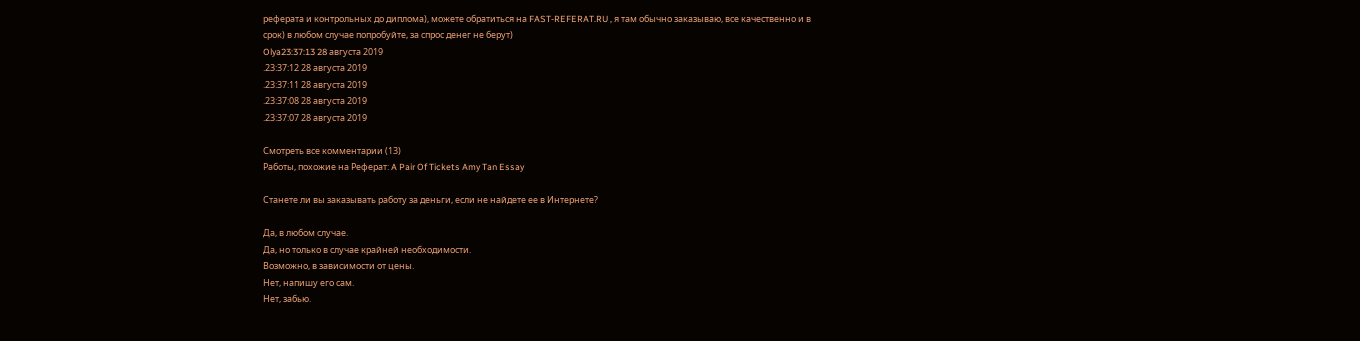реферата и контрольных до диплома), можете обратиться на FAST-REFERAT.RU , я там обычно заказываю, все качественно и в срок) в любом случае попробуйте, за спрос денег не берут)
Olya23:37:13 28 августа 2019
.23:37:12 28 августа 2019
.23:37:11 28 августа 2019
.23:37:08 28 августа 2019
.23:37:07 28 августа 2019

Смотреть все комментарии (13)
Работы, похожие на Реферат: A Pair Of Tickets Amy Tan Essay

Станете ли вы заказывать работу за деньги, если не найдете ее в Интернете?

Да, в любом случае.
Да, но только в случае крайней необходимости.
Возможно, в зависимости от цены.
Нет, напишу его сам.
Нет, забью.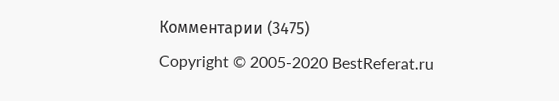Комментарии (3475)
Copyright © 2005-2020 BestReferat.ru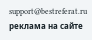support@bestreferat.ru реклама на сайте